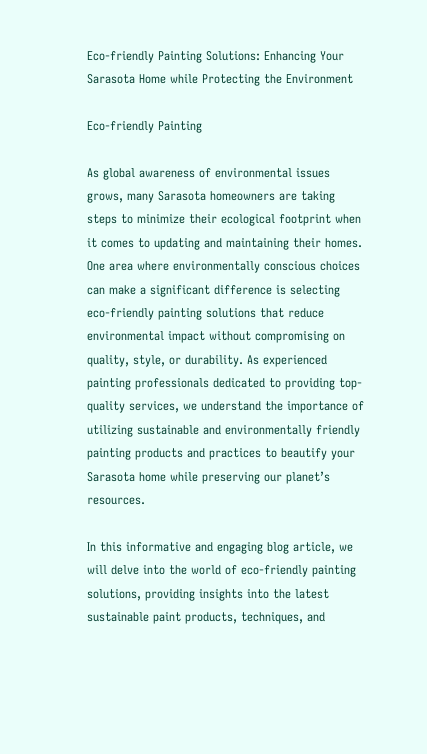Eco-friendly Painting Solutions: Enhancing Your Sarasota Home while Protecting the Environment

Eco-friendly Painting

As global awareness of environmental issues grows, many Sarasota homeowners are taking steps to minimize their ecological footprint when it comes to updating and maintaining their homes. One area where environmentally conscious choices can make a significant difference is selecting eco-friendly painting solutions that reduce environmental impact without compromising on quality, style, or durability. As experienced painting professionals dedicated to providing top-quality services, we understand the importance of utilizing sustainable and environmentally friendly painting products and practices to beautify your Sarasota home while preserving our planet’s resources.

In this informative and engaging blog article, we will delve into the world of eco-friendly painting solutions, providing insights into the latest sustainable paint products, techniques, and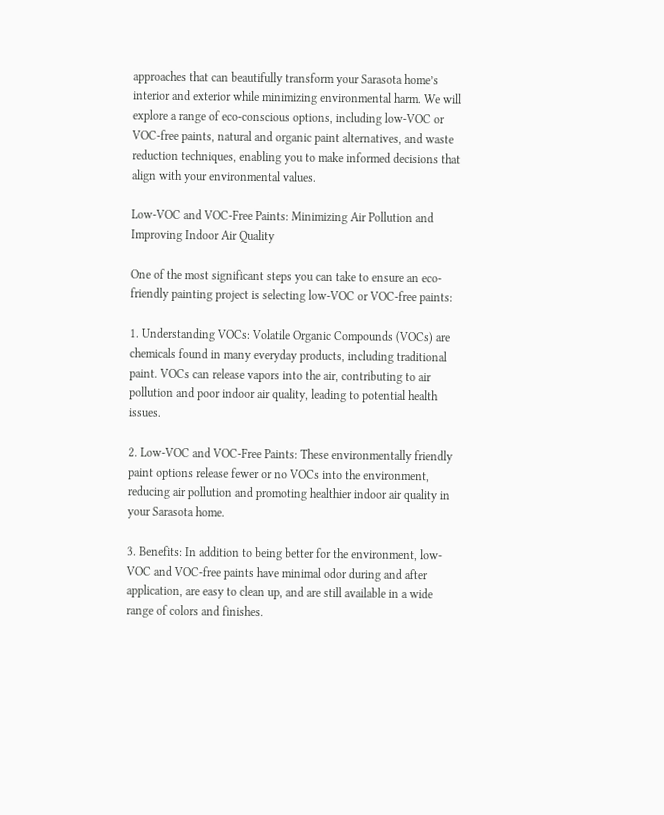approaches that can beautifully transform your Sarasota home’s interior and exterior while minimizing environmental harm. We will explore a range of eco-conscious options, including low-VOC or VOC-free paints, natural and organic paint alternatives, and waste reduction techniques, enabling you to make informed decisions that align with your environmental values.

Low-VOC and VOC-Free Paints: Minimizing Air Pollution and Improving Indoor Air Quality

One of the most significant steps you can take to ensure an eco-friendly painting project is selecting low-VOC or VOC-free paints:

1. Understanding VOCs: Volatile Organic Compounds (VOCs) are chemicals found in many everyday products, including traditional paint. VOCs can release vapors into the air, contributing to air pollution and poor indoor air quality, leading to potential health issues.

2. Low-VOC and VOC-Free Paints: These environmentally friendly paint options release fewer or no VOCs into the environment, reducing air pollution and promoting healthier indoor air quality in your Sarasota home.

3. Benefits: In addition to being better for the environment, low-VOC and VOC-free paints have minimal odor during and after application, are easy to clean up, and are still available in a wide range of colors and finishes.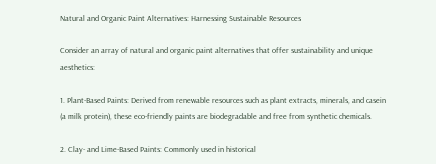Natural and Organic Paint Alternatives: Harnessing Sustainable Resources

Consider an array of natural and organic paint alternatives that offer sustainability and unique aesthetics:

1. Plant-Based Paints: Derived from renewable resources such as plant extracts, minerals, and casein (a milk protein), these eco-friendly paints are biodegradable and free from synthetic chemicals.

2. Clay- and Lime-Based Paints: Commonly used in historical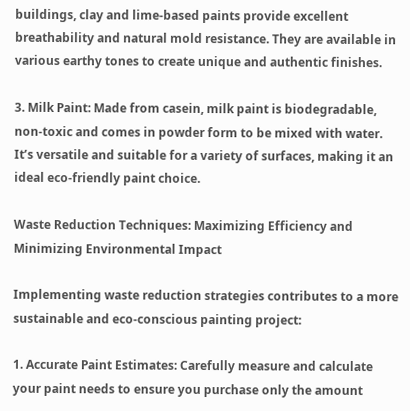buildings, clay and lime-based paints provide excellent breathability and natural mold resistance. They are available in various earthy tones to create unique and authentic finishes.

3. Milk Paint: Made from casein, milk paint is biodegradable, non-toxic and comes in powder form to be mixed with water. It’s versatile and suitable for a variety of surfaces, making it an ideal eco-friendly paint choice.

Waste Reduction Techniques: Maximizing Efficiency and Minimizing Environmental Impact

Implementing waste reduction strategies contributes to a more sustainable and eco-conscious painting project:

1. Accurate Paint Estimates: Carefully measure and calculate your paint needs to ensure you purchase only the amount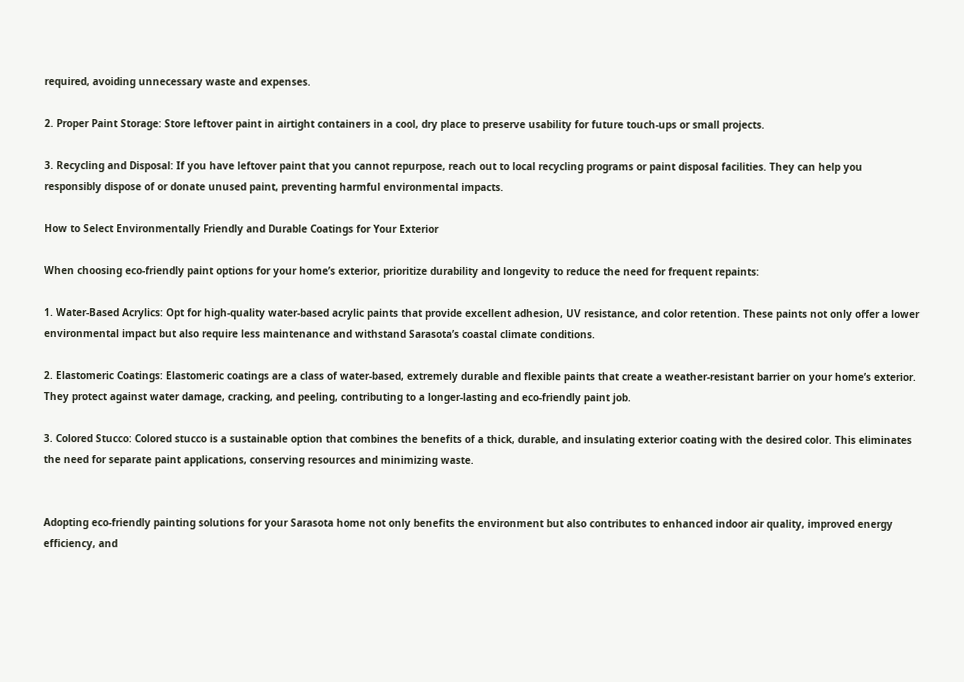required, avoiding unnecessary waste and expenses.

2. Proper Paint Storage: Store leftover paint in airtight containers in a cool, dry place to preserve usability for future touch-ups or small projects.

3. Recycling and Disposal: If you have leftover paint that you cannot repurpose, reach out to local recycling programs or paint disposal facilities. They can help you responsibly dispose of or donate unused paint, preventing harmful environmental impacts.

How to Select Environmentally Friendly and Durable Coatings for Your Exterior

When choosing eco-friendly paint options for your home’s exterior, prioritize durability and longevity to reduce the need for frequent repaints:

1. Water-Based Acrylics: Opt for high-quality water-based acrylic paints that provide excellent adhesion, UV resistance, and color retention. These paints not only offer a lower environmental impact but also require less maintenance and withstand Sarasota’s coastal climate conditions.

2. Elastomeric Coatings: Elastomeric coatings are a class of water-based, extremely durable and flexible paints that create a weather-resistant barrier on your home’s exterior. They protect against water damage, cracking, and peeling, contributing to a longer-lasting and eco-friendly paint job.

3. Colored Stucco: Colored stucco is a sustainable option that combines the benefits of a thick, durable, and insulating exterior coating with the desired color. This eliminates the need for separate paint applications, conserving resources and minimizing waste.


Adopting eco-friendly painting solutions for your Sarasota home not only benefits the environment but also contributes to enhanced indoor air quality, improved energy efficiency, and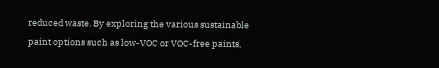reduced waste. By exploring the various sustainable paint options such as low-VOC or VOC-free paints,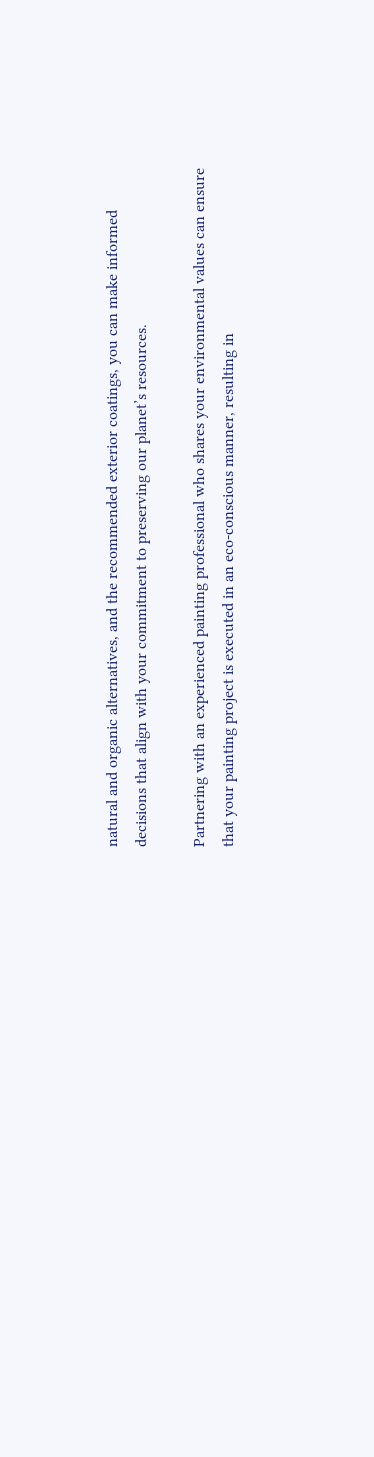natural and organic alternatives, and the recommended exterior coatings, you can make informed decisions that align with your commitment to preserving our planet’s resources.

Partnering with an experienced painting professional who shares your environmental values can ensure that your painting project is executed in an eco-conscious manner, resulting in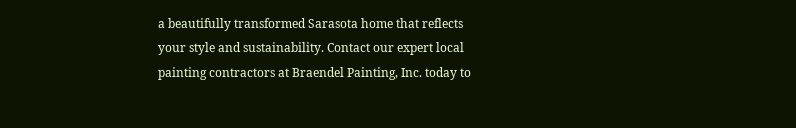a beautifully transformed Sarasota home that reflects your style and sustainability. Contact our expert local painting contractors at Braendel Painting, Inc. today to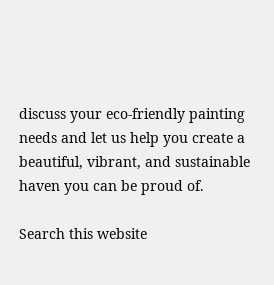discuss your eco-friendly painting needs and let us help you create a beautiful, vibrant, and sustainable haven you can be proud of.

Search this website